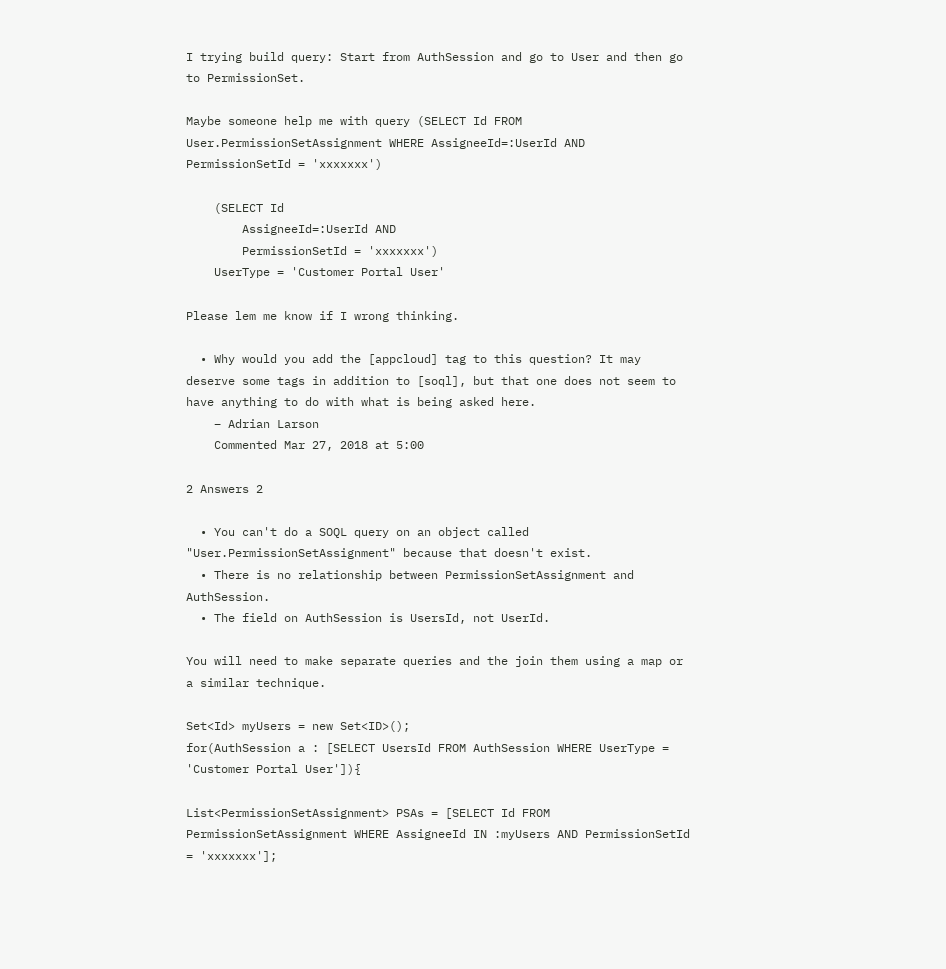I trying build query: Start from AuthSession and go to User and then go to PermissionSet.

Maybe someone help me with query (SELECT Id FROM User.PermissionSetAssignment WHERE AssigneeId=:UserId AND PermissionSetId = 'xxxxxxx')

    (SELECT Id
        AssigneeId=:UserId AND
        PermissionSetId = 'xxxxxxx')
    UserType = 'Customer Portal User'

Please lem me know if I wrong thinking.

  • Why would you add the [appcloud] tag to this question? It may deserve some tags in addition to [soql], but that one does not seem to have anything to do with what is being asked here.
    – Adrian Larson
    Commented Mar 27, 2018 at 5:00

2 Answers 2

  • You can't do a SOQL query on an object called "User.PermissionSetAssignment" because that doesn't exist.
  • There is no relationship between PermissionSetAssignment and AuthSession.
  • The field on AuthSession is UsersId, not UserId.

You will need to make separate queries and the join them using a map or a similar technique.

Set<Id> myUsers = new Set<ID>();
for(AuthSession a : [SELECT UsersId FROM AuthSession WHERE UserType = 'Customer Portal User']){

List<PermissionSetAssignment> PSAs = [SELECT Id FROM PermissionSetAssignment WHERE AssigneeId IN :myUsers AND PermissionSetId = 'xxxxxxx'];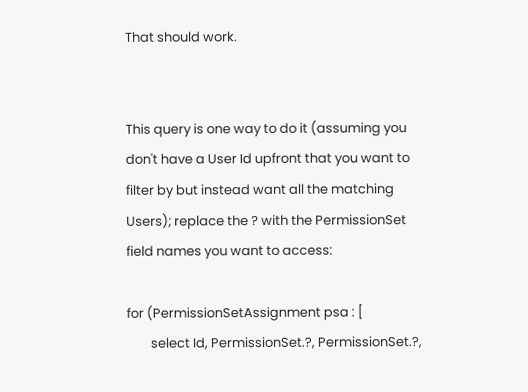That should work.


This query is one way to do it (assuming you don't have a User Id upfront that you want to filter by but instead want all the matching Users); replace the ? with the PermissionSet field names you want to access:

for (PermissionSetAssignment psa : [
        select Id, PermissionSet.?, PermissionSet.?,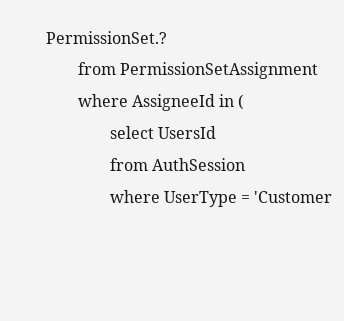PermissionSet.?
        from PermissionSetAssignment
        where AssigneeId in (
                select UsersId
                from AuthSession
                where UserType = 'Customer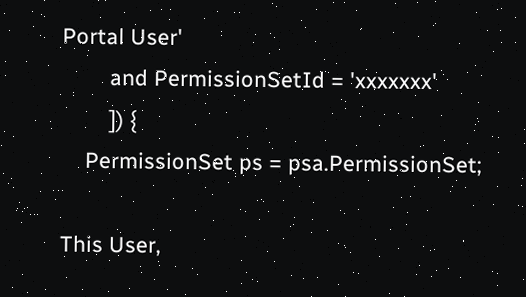Portal User'
        and PermissionSetId = 'xxxxxxx'
        ]) {
    PermissionSet ps = psa.PermissionSet;

This User,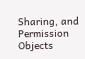Sharing, and Permission Objects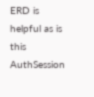ERD is helpful as is this AuthSession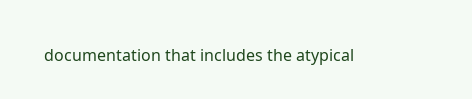documentation that includes the atypical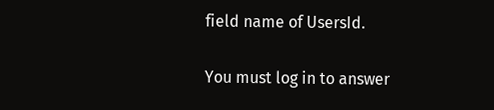field name of UsersId.

You must log in to answer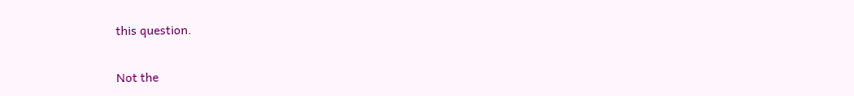this question.

Not the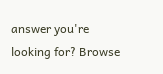answer you're looking for? Browse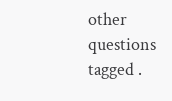other questions tagged .